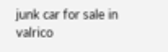junk car for sale in valrico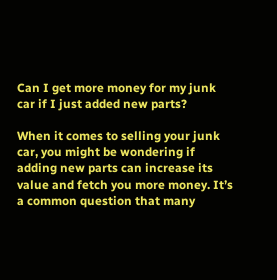Can I get more money for my junk car if I just added new parts?

When it comes to selling your junk car, you might be wondering if adding new parts can increase its value and fetch you more money. It’s a common question that many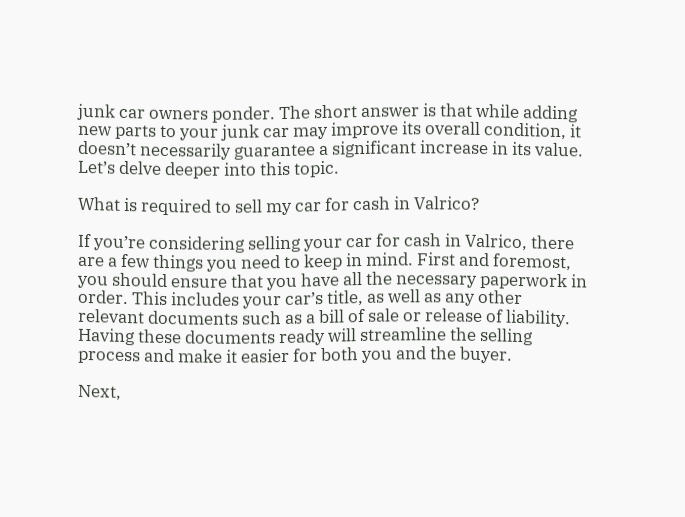junk car owners ponder. The short answer is that while adding new parts to your junk car may improve its overall condition, it doesn’t necessarily guarantee a significant increase in its value. Let’s delve deeper into this topic.

What is required to sell my car for cash in Valrico?

If you’re considering selling your car for cash in Valrico, there are a few things you need to keep in mind. First and foremost, you should ensure that you have all the necessary paperwork in order. This includes your car’s title, as well as any other relevant documents such as a bill of sale or release of liability. Having these documents ready will streamline the selling process and make it easier for both you and the buyer.

Next,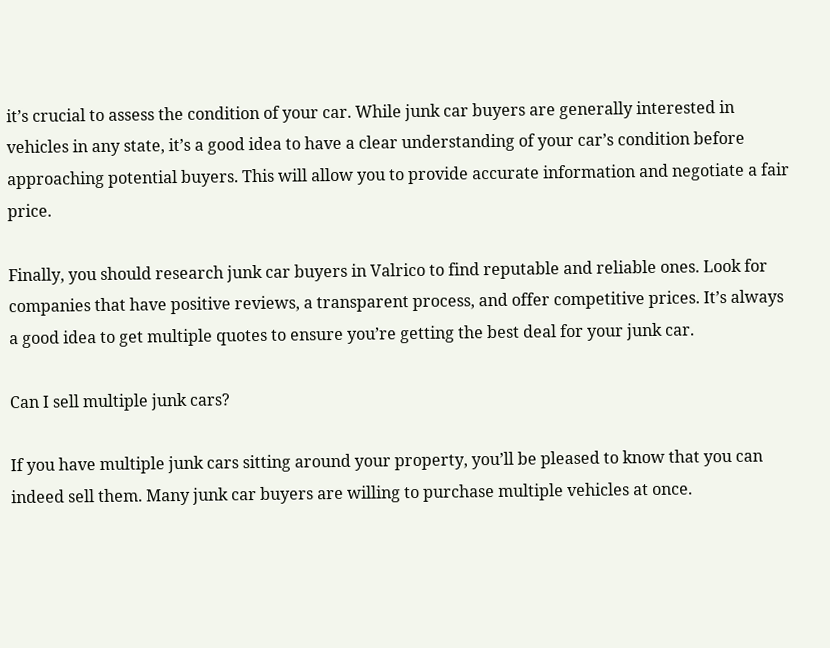it’s crucial to assess the condition of your car. While junk car buyers are generally interested in vehicles in any state, it’s a good idea to have a clear understanding of your car’s condition before approaching potential buyers. This will allow you to provide accurate information and negotiate a fair price.

Finally, you should research junk car buyers in Valrico to find reputable and reliable ones. Look for companies that have positive reviews, a transparent process, and offer competitive prices. It’s always a good idea to get multiple quotes to ensure you’re getting the best deal for your junk car.

Can I sell multiple junk cars?

If you have multiple junk cars sitting around your property, you’ll be pleased to know that you can indeed sell them. Many junk car buyers are willing to purchase multiple vehicles at once.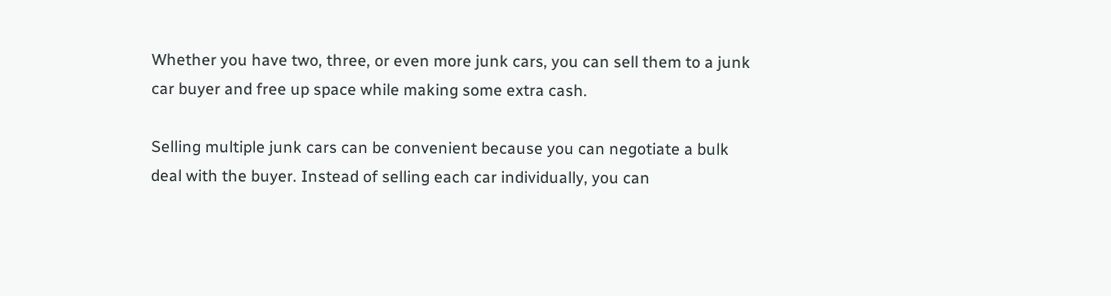Whether you have two, three, or even more junk cars, you can sell them to a junk car buyer and free up space while making some extra cash.

Selling multiple junk cars can be convenient because you can negotiate a bulk deal with the buyer. Instead of selling each car individually, you can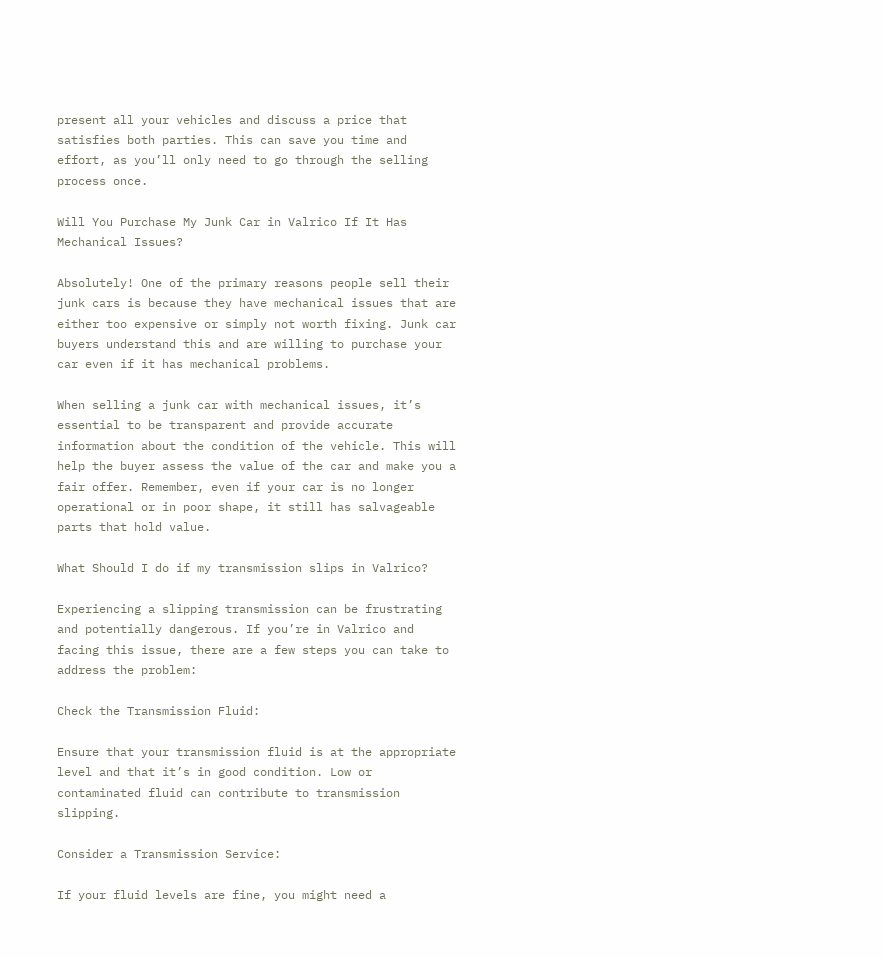present all your vehicles and discuss a price that satisfies both parties. This can save you time and effort, as you’ll only need to go through the selling process once.

Will You Purchase My Junk Car in Valrico If It Has Mechanical Issues?

Absolutely! One of the primary reasons people sell their junk cars is because they have mechanical issues that are either too expensive or simply not worth fixing. Junk car buyers understand this and are willing to purchase your car even if it has mechanical problems.

When selling a junk car with mechanical issues, it’s essential to be transparent and provide accurate information about the condition of the vehicle. This will help the buyer assess the value of the car and make you a fair offer. Remember, even if your car is no longer operational or in poor shape, it still has salvageable parts that hold value.

What Should I do if my transmission slips in Valrico?

Experiencing a slipping transmission can be frustrating and potentially dangerous. If you’re in Valrico and facing this issue, there are a few steps you can take to address the problem:

Check the Transmission Fluid:

Ensure that your transmission fluid is at the appropriate level and that it’s in good condition. Low or contaminated fluid can contribute to transmission slipping.

Consider a Transmission Service:

If your fluid levels are fine, you might need a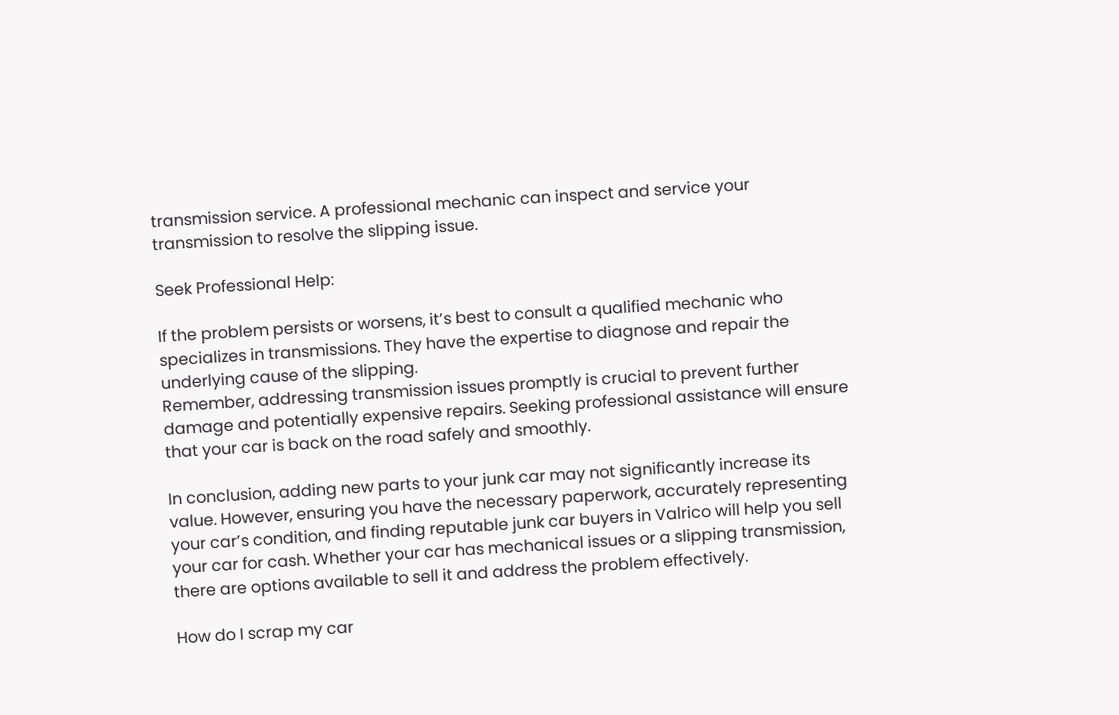transmission service. A professional mechanic can inspect and service your transmission to resolve the slipping issue.

Seek Professional Help:

If the problem persists or worsens, it’s best to consult a qualified mechanic who specializes in transmissions. They have the expertise to diagnose and repair the underlying cause of the slipping.
Remember, addressing transmission issues promptly is crucial to prevent further damage and potentially expensive repairs. Seeking professional assistance will ensure that your car is back on the road safely and smoothly.

In conclusion, adding new parts to your junk car may not significantly increase its value. However, ensuring you have the necessary paperwork, accurately representing your car’s condition, and finding reputable junk car buyers in Valrico will help you sell your car for cash. Whether your car has mechanical issues or a slipping transmission, there are options available to sell it and address the problem effectively.

How do I scrap my car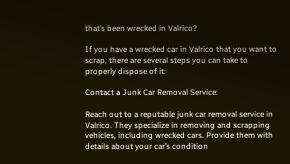that’s been wrecked in Valrico?

If you have a wrecked car in Valrico that you want to scrap, there are several steps you can take to properly dispose of it:

Contact a Junk Car Removal Service:

Reach out to a reputable junk car removal service in Valrico. They specialize in removing and scrapping vehicles, including wrecked cars. Provide them with details about your car’s condition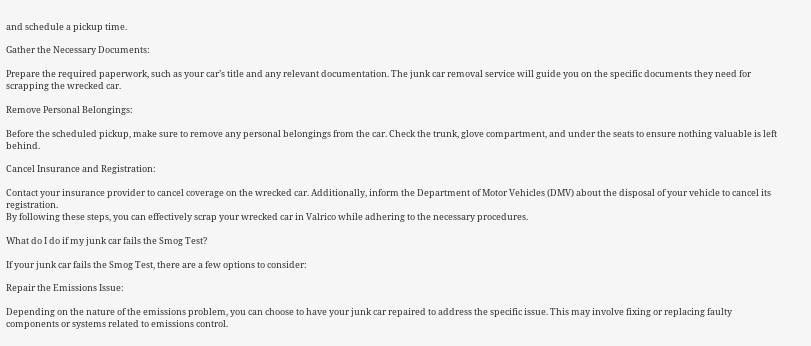and schedule a pickup time.

Gather the Necessary Documents:

Prepare the required paperwork, such as your car’s title and any relevant documentation. The junk car removal service will guide you on the specific documents they need for scrapping the wrecked car.

Remove Personal Belongings:

Before the scheduled pickup, make sure to remove any personal belongings from the car. Check the trunk, glove compartment, and under the seats to ensure nothing valuable is left behind.

Cancel Insurance and Registration:

Contact your insurance provider to cancel coverage on the wrecked car. Additionally, inform the Department of Motor Vehicles (DMV) about the disposal of your vehicle to cancel its registration.
By following these steps, you can effectively scrap your wrecked car in Valrico while adhering to the necessary procedures.

What do I do if my junk car fails the Smog Test?

If your junk car fails the Smog Test, there are a few options to consider:

Repair the Emissions Issue:

Depending on the nature of the emissions problem, you can choose to have your junk car repaired to address the specific issue. This may involve fixing or replacing faulty components or systems related to emissions control.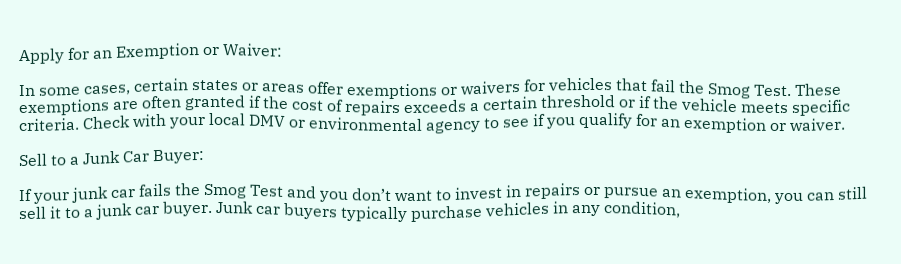Apply for an Exemption or Waiver:

In some cases, certain states or areas offer exemptions or waivers for vehicles that fail the Smog Test. These exemptions are often granted if the cost of repairs exceeds a certain threshold or if the vehicle meets specific criteria. Check with your local DMV or environmental agency to see if you qualify for an exemption or waiver.

Sell to a Junk Car Buyer:

If your junk car fails the Smog Test and you don’t want to invest in repairs or pursue an exemption, you can still sell it to a junk car buyer. Junk car buyers typically purchase vehicles in any condition,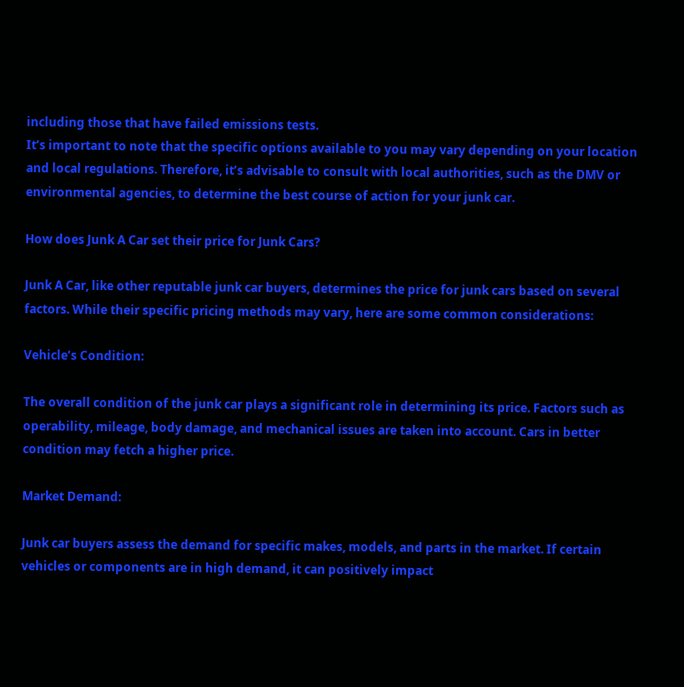including those that have failed emissions tests.
It’s important to note that the specific options available to you may vary depending on your location and local regulations. Therefore, it’s advisable to consult with local authorities, such as the DMV or environmental agencies, to determine the best course of action for your junk car.

How does Junk A Car set their price for Junk Cars?

Junk A Car, like other reputable junk car buyers, determines the price for junk cars based on several factors. While their specific pricing methods may vary, here are some common considerations:

Vehicle’s Condition:

The overall condition of the junk car plays a significant role in determining its price. Factors such as operability, mileage, body damage, and mechanical issues are taken into account. Cars in better condition may fetch a higher price.

Market Demand:

Junk car buyers assess the demand for specific makes, models, and parts in the market. If certain vehicles or components are in high demand, it can positively impact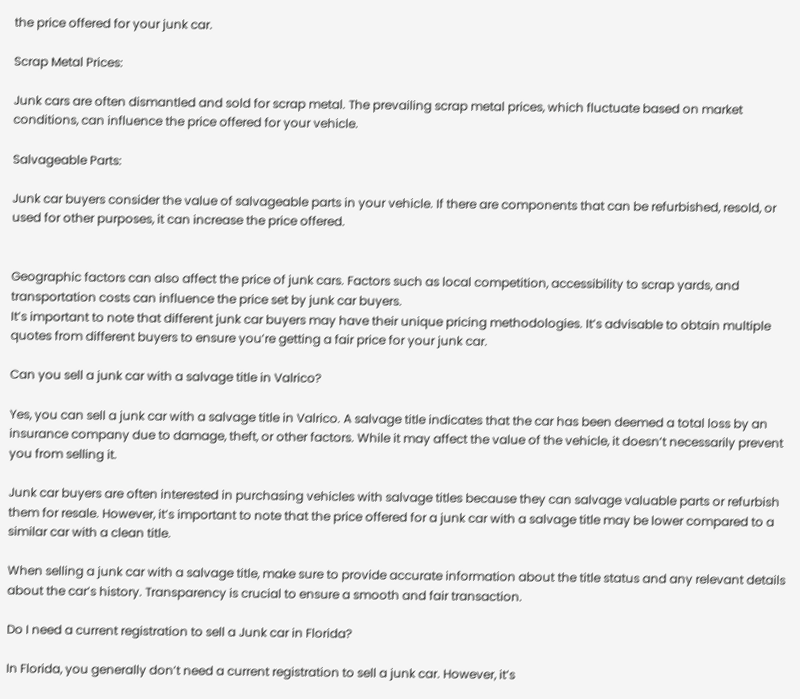the price offered for your junk car.

Scrap Metal Prices:

Junk cars are often dismantled and sold for scrap metal. The prevailing scrap metal prices, which fluctuate based on market conditions, can influence the price offered for your vehicle.

Salvageable Parts:

Junk car buyers consider the value of salvageable parts in your vehicle. If there are components that can be refurbished, resold, or used for other purposes, it can increase the price offered.


Geographic factors can also affect the price of junk cars. Factors such as local competition, accessibility to scrap yards, and transportation costs can influence the price set by junk car buyers.
It’s important to note that different junk car buyers may have their unique pricing methodologies. It’s advisable to obtain multiple quotes from different buyers to ensure you’re getting a fair price for your junk car.

Can you sell a junk car with a salvage title in Valrico?

Yes, you can sell a junk car with a salvage title in Valrico. A salvage title indicates that the car has been deemed a total loss by an insurance company due to damage, theft, or other factors. While it may affect the value of the vehicle, it doesn’t necessarily prevent you from selling it.

Junk car buyers are often interested in purchasing vehicles with salvage titles because they can salvage valuable parts or refurbish them for resale. However, it’s important to note that the price offered for a junk car with a salvage title may be lower compared to a similar car with a clean title.

When selling a junk car with a salvage title, make sure to provide accurate information about the title status and any relevant details about the car’s history. Transparency is crucial to ensure a smooth and fair transaction.

Do I need a current registration to sell a Junk car in Florida?

In Florida, you generally don’t need a current registration to sell a junk car. However, it’s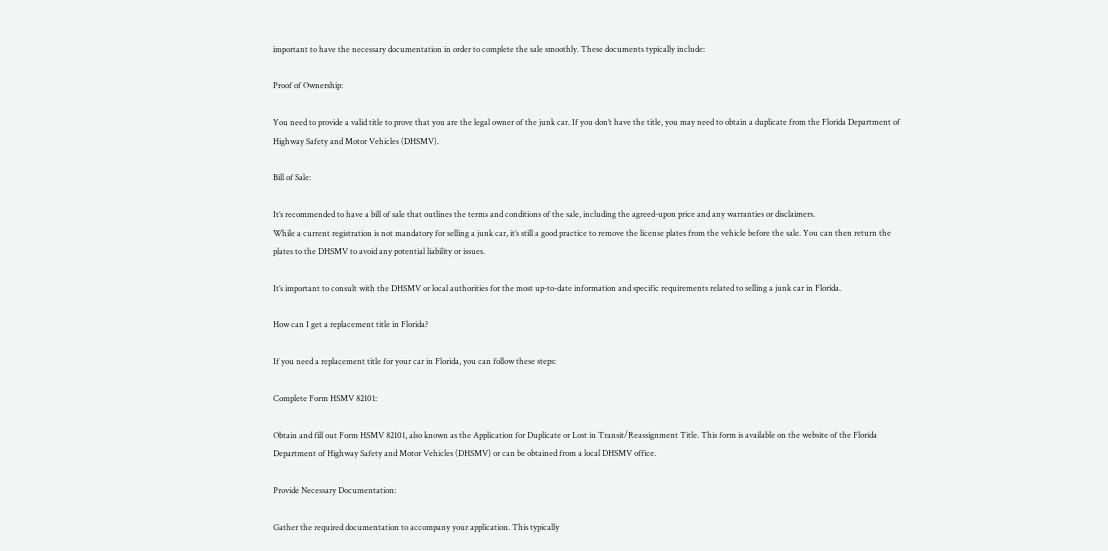important to have the necessary documentation in order to complete the sale smoothly. These documents typically include:

Proof of Ownership:

You need to provide a valid title to prove that you are the legal owner of the junk car. If you don’t have the title, you may need to obtain a duplicate from the Florida Department of Highway Safety and Motor Vehicles (DHSMV).

Bill of Sale:

It’s recommended to have a bill of sale that outlines the terms and conditions of the sale, including the agreed-upon price and any warranties or disclaimers.
While a current registration is not mandatory for selling a junk car, it’s still a good practice to remove the license plates from the vehicle before the sale. You can then return the plates to the DHSMV to avoid any potential liability or issues.

It’s important to consult with the DHSMV or local authorities for the most up-to-date information and specific requirements related to selling a junk car in Florida.

How can I get a replacement title in Florida?

If you need a replacement title for your car in Florida, you can follow these steps:

Complete Form HSMV 82101:

Obtain and fill out Form HSMV 82101, also known as the Application for Duplicate or Lost in Transit/Reassignment Title. This form is available on the website of the Florida Department of Highway Safety and Motor Vehicles (DHSMV) or can be obtained from a local DHSMV office.

Provide Necessary Documentation:

Gather the required documentation to accompany your application. This typically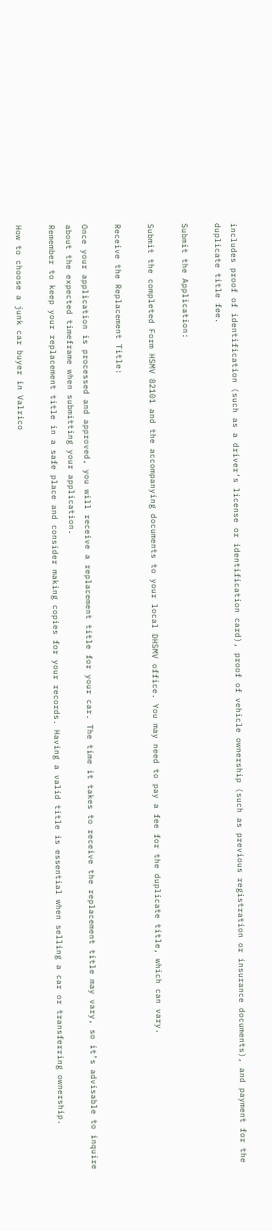includes proof of identification (such as a driver’s license or identification card), proof of vehicle ownership (such as previous registration or insurance documents), and payment for the duplicate title fee.

Submit the Application:

Submit the completed Form HSMV 82101 and the accompanying documents to your local DHSMV office. You may need to pay a fee for the duplicate title, which can vary.

Receive the Replacement Title:

Once your application is processed and approved, you will receive a replacement title for your car. The time it takes to receive the replacement title may vary, so it’s advisable to inquire about the expected timeframe when submitting your application.
Remember to keep your replacement title in a safe place and consider making copies for your records. Having a valid title is essential when selling a car or transferring ownership.

How to choose a junk car buyer in Valrico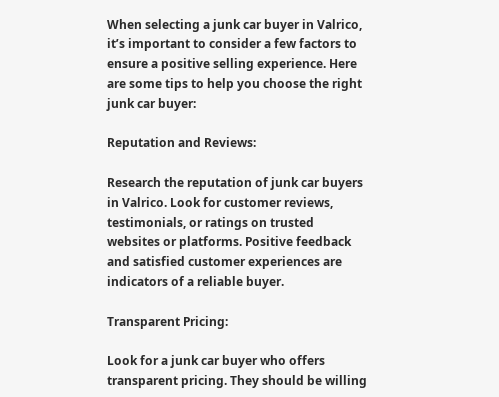When selecting a junk car buyer in Valrico, it’s important to consider a few factors to ensure a positive selling experience. Here are some tips to help you choose the right junk car buyer:

Reputation and Reviews:

Research the reputation of junk car buyers in Valrico. Look for customer reviews, testimonials, or ratings on trusted websites or platforms. Positive feedback and satisfied customer experiences are indicators of a reliable buyer.

Transparent Pricing:

Look for a junk car buyer who offers transparent pricing. They should be willing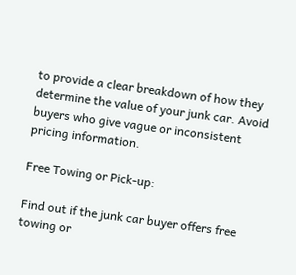to provide a clear breakdown of how they determine the value of your junk car. Avoid buyers who give vague or inconsistent pricing information.

Free Towing or Pick-up:

Find out if the junk car buyer offers free towing or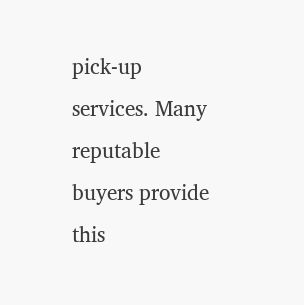pick-up services. Many reputable buyers provide this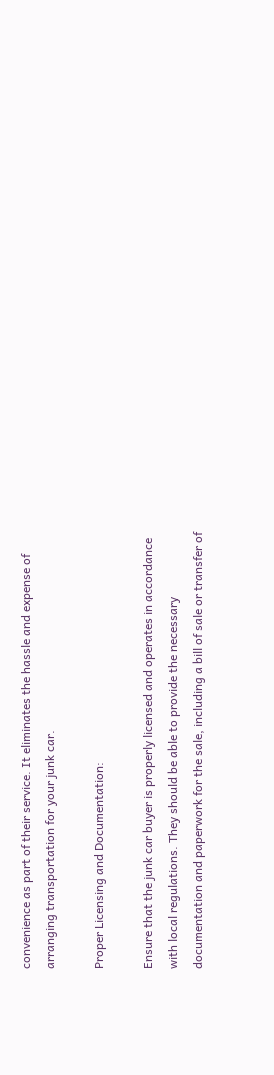convenience as part of their service. It eliminates the hassle and expense of arranging transportation for your junk car.

Proper Licensing and Documentation:

Ensure that the junk car buyer is properly licensed and operates in accordance with local regulations. They should be able to provide the necessary documentation and paperwork for the sale, including a bill of sale or transfer of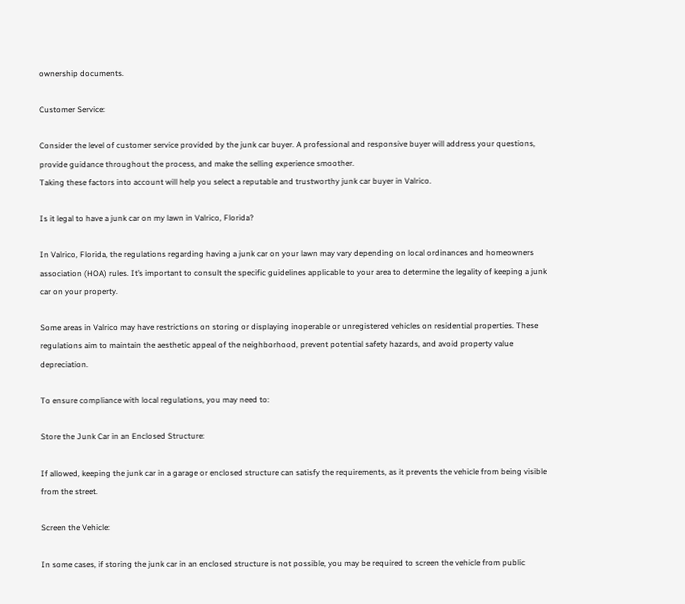ownership documents.

Customer Service:

Consider the level of customer service provided by the junk car buyer. A professional and responsive buyer will address your questions, provide guidance throughout the process, and make the selling experience smoother.
Taking these factors into account will help you select a reputable and trustworthy junk car buyer in Valrico.

Is it legal to have a junk car on my lawn in Valrico, Florida?

In Valrico, Florida, the regulations regarding having a junk car on your lawn may vary depending on local ordinances and homeowners association (HOA) rules. It’s important to consult the specific guidelines applicable to your area to determine the legality of keeping a junk car on your property.

Some areas in Valrico may have restrictions on storing or displaying inoperable or unregistered vehicles on residential properties. These regulations aim to maintain the aesthetic appeal of the neighborhood, prevent potential safety hazards, and avoid property value depreciation.

To ensure compliance with local regulations, you may need to:

Store the Junk Car in an Enclosed Structure:

If allowed, keeping the junk car in a garage or enclosed structure can satisfy the requirements, as it prevents the vehicle from being visible from the street.

Screen the Vehicle:

In some cases, if storing the junk car in an enclosed structure is not possible, you may be required to screen the vehicle from public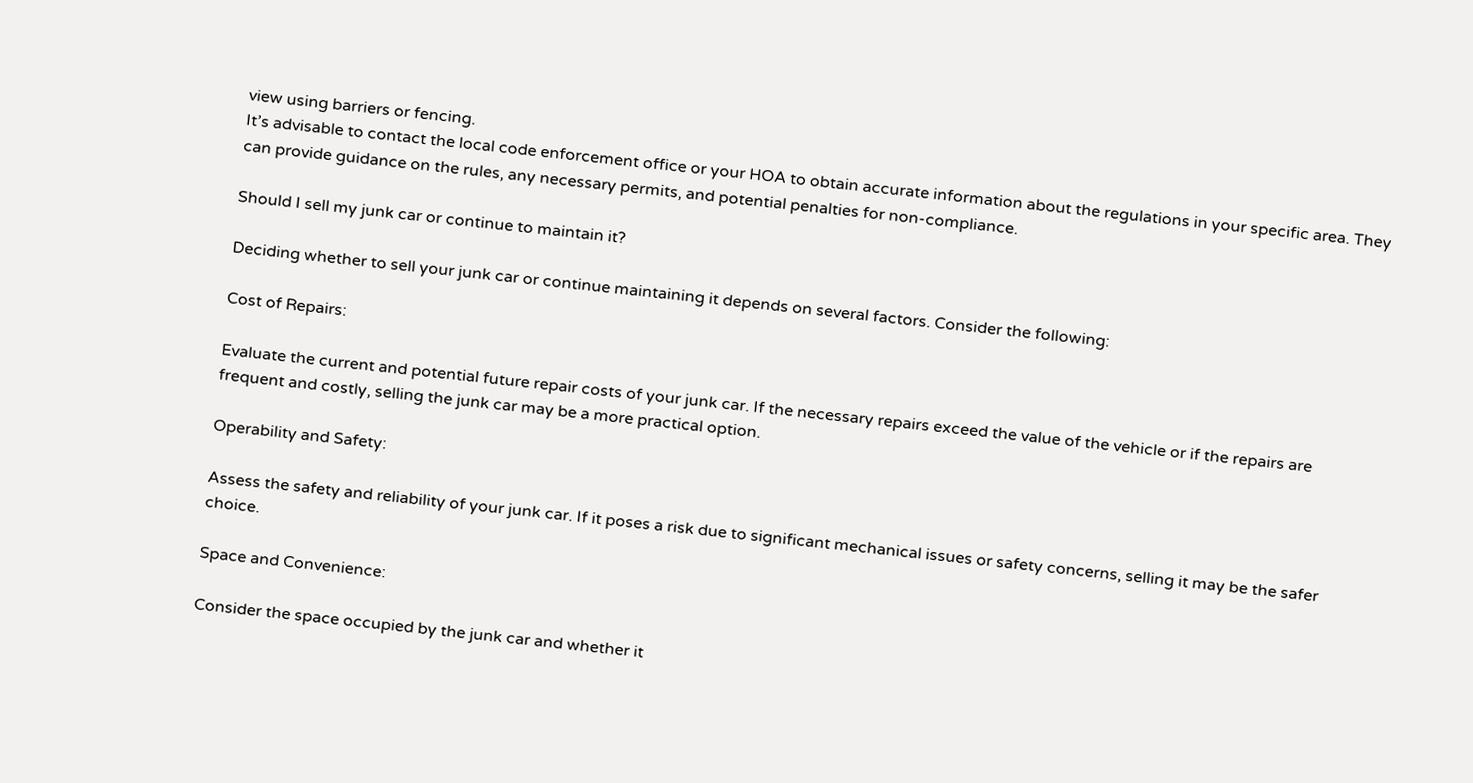view using barriers or fencing.
It’s advisable to contact the local code enforcement office or your HOA to obtain accurate information about the regulations in your specific area. They can provide guidance on the rules, any necessary permits, and potential penalties for non-compliance.

Should I sell my junk car or continue to maintain it?

Deciding whether to sell your junk car or continue maintaining it depends on several factors. Consider the following:

Cost of Repairs:

Evaluate the current and potential future repair costs of your junk car. If the necessary repairs exceed the value of the vehicle or if the repairs are frequent and costly, selling the junk car may be a more practical option.

Operability and Safety:

Assess the safety and reliability of your junk car. If it poses a risk due to significant mechanical issues or safety concerns, selling it may be the safer choice.

Space and Convenience:

Consider the space occupied by the junk car and whether it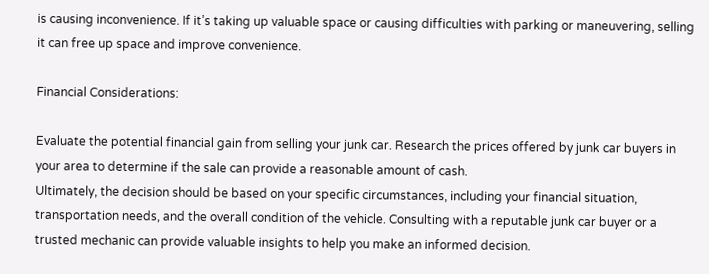is causing inconvenience. If it’s taking up valuable space or causing difficulties with parking or maneuvering, selling it can free up space and improve convenience.

Financial Considerations:

Evaluate the potential financial gain from selling your junk car. Research the prices offered by junk car buyers in your area to determine if the sale can provide a reasonable amount of cash.
Ultimately, the decision should be based on your specific circumstances, including your financial situation, transportation needs, and the overall condition of the vehicle. Consulting with a reputable junk car buyer or a trusted mechanic can provide valuable insights to help you make an informed decision.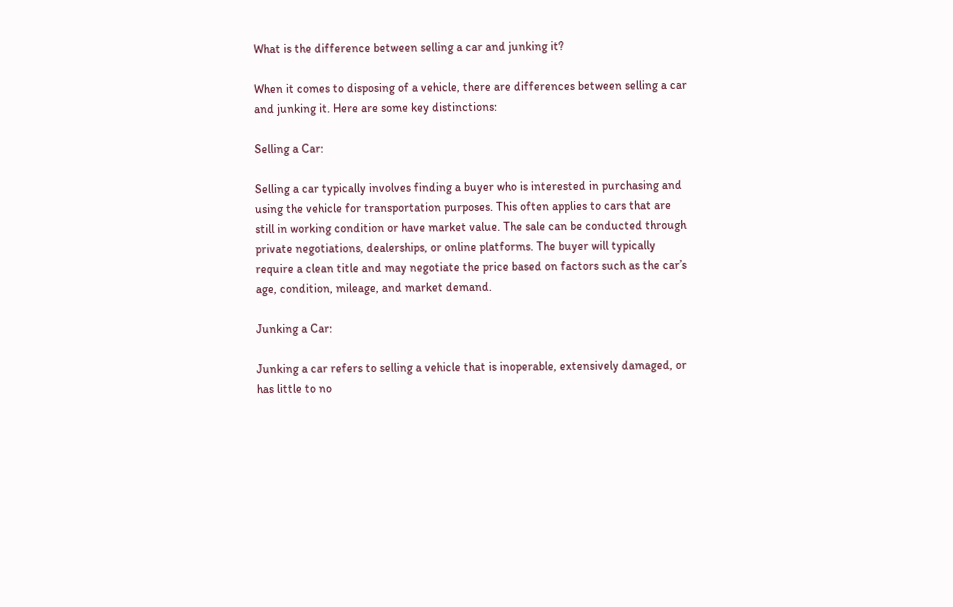What is the difference between selling a car and junking it?

When it comes to disposing of a vehicle, there are differences between selling a car and junking it. Here are some key distinctions:

Selling a Car:

Selling a car typically involves finding a buyer who is interested in purchasing and using the vehicle for transportation purposes. This often applies to cars that are still in working condition or have market value. The sale can be conducted through private negotiations, dealerships, or online platforms. The buyer will typically require a clean title and may negotiate the price based on factors such as the car’s age, condition, mileage, and market demand.

Junking a Car:

Junking a car refers to selling a vehicle that is inoperable, extensively damaged, or has little to no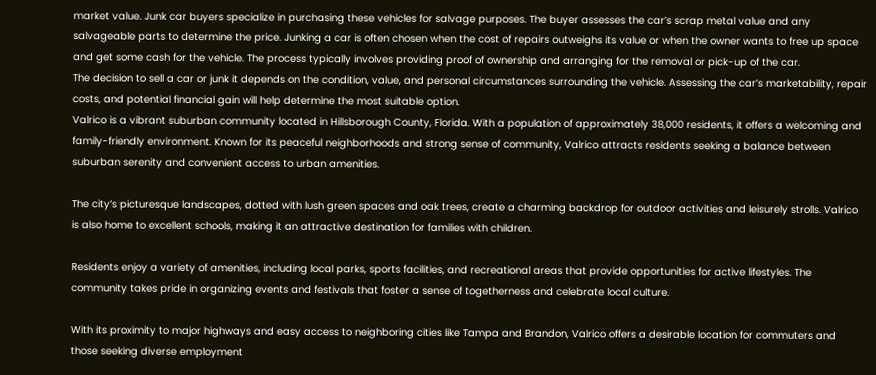market value. Junk car buyers specialize in purchasing these vehicles for salvage purposes. The buyer assesses the car’s scrap metal value and any salvageable parts to determine the price. Junking a car is often chosen when the cost of repairs outweighs its value or when the owner wants to free up space and get some cash for the vehicle. The process typically involves providing proof of ownership and arranging for the removal or pick-up of the car.
The decision to sell a car or junk it depends on the condition, value, and personal circumstances surrounding the vehicle. Assessing the car’s marketability, repair costs, and potential financial gain will help determine the most suitable option.
Valrico is a vibrant suburban community located in Hillsborough County, Florida. With a population of approximately 38,000 residents, it offers a welcoming and family-friendly environment. Known for its peaceful neighborhoods and strong sense of community, Valrico attracts residents seeking a balance between suburban serenity and convenient access to urban amenities.

The city’s picturesque landscapes, dotted with lush green spaces and oak trees, create a charming backdrop for outdoor activities and leisurely strolls. Valrico is also home to excellent schools, making it an attractive destination for families with children.

Residents enjoy a variety of amenities, including local parks, sports facilities, and recreational areas that provide opportunities for active lifestyles. The community takes pride in organizing events and festivals that foster a sense of togetherness and celebrate local culture.

With its proximity to major highways and easy access to neighboring cities like Tampa and Brandon, Valrico offers a desirable location for commuters and those seeking diverse employment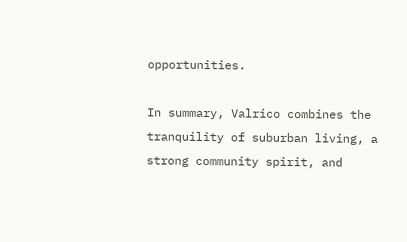opportunities.

In summary, Valrico combines the tranquility of suburban living, a strong community spirit, and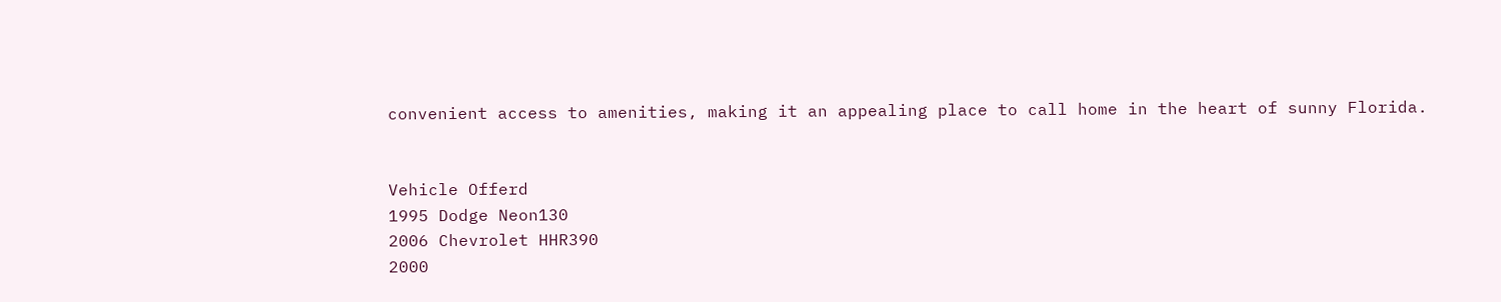convenient access to amenities, making it an appealing place to call home in the heart of sunny Florida.


Vehicle Offerd
1995 Dodge Neon130
2006 Chevrolet HHR390
2000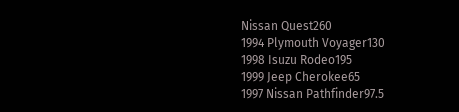Nissan Quest260
1994 Plymouth Voyager130
1998 Isuzu Rodeo195
1999 Jeep Cherokee65
1997 Nissan Pathfinder97.5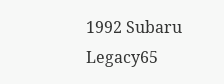1992 Subaru Legacy65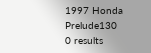1997 Honda Prelude130
0 results